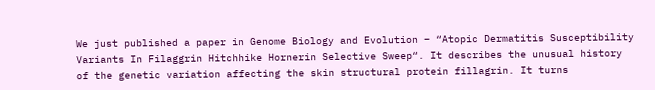We just published a paper in Genome Biology and Evolution – “Atopic Dermatitis Susceptibility Variants In Filaggrin Hitchhike Hornerin Selective Sweep“. It describes the unusual history of the genetic variation affecting the skin structural protein fillagrin. It turns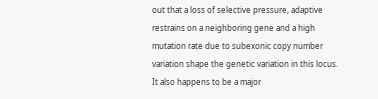out that a loss of selective pressure, adaptive restrains on a neighboring gene and a high mutation rate due to subexonic copy number variation shape the genetic variation in this locus. It also happens to be a major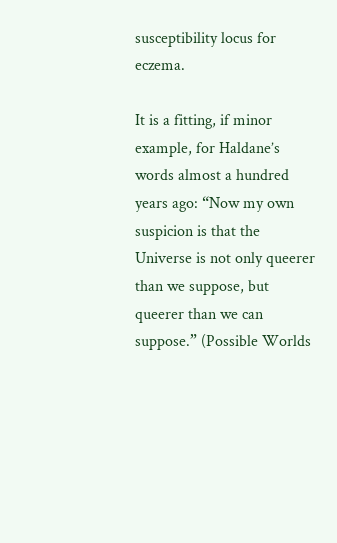susceptibility locus for eczema.

It is a fitting, if minor example, for Haldane’s words almost a hundred years ago: “Now my own suspicion is that the Universe is not only queerer than we suppose, but queerer than we can suppose.” (Possible Worlds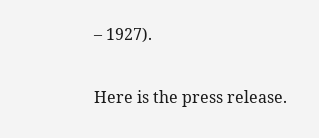– 1927).

Here is the press release.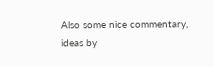Also some nice commentary, ideas by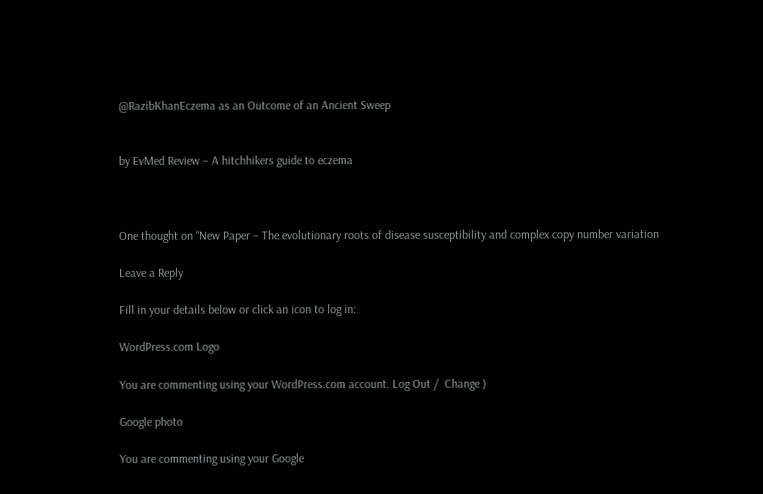@RazibKhanEczema as an Outcome of an Ancient Sweep


by EvMed Review – A hitchhikers guide to eczema



One thought on “New Paper – The evolutionary roots of disease susceptibility and complex copy number variation

Leave a Reply

Fill in your details below or click an icon to log in:

WordPress.com Logo

You are commenting using your WordPress.com account. Log Out /  Change )

Google photo

You are commenting using your Google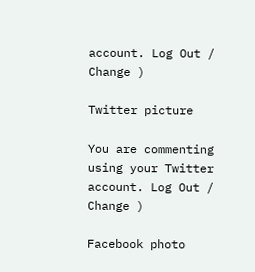account. Log Out /  Change )

Twitter picture

You are commenting using your Twitter account. Log Out /  Change )

Facebook photo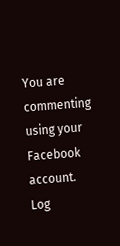You are commenting using your Facebook account. Log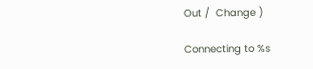Out /  Change )

Connecting to %s